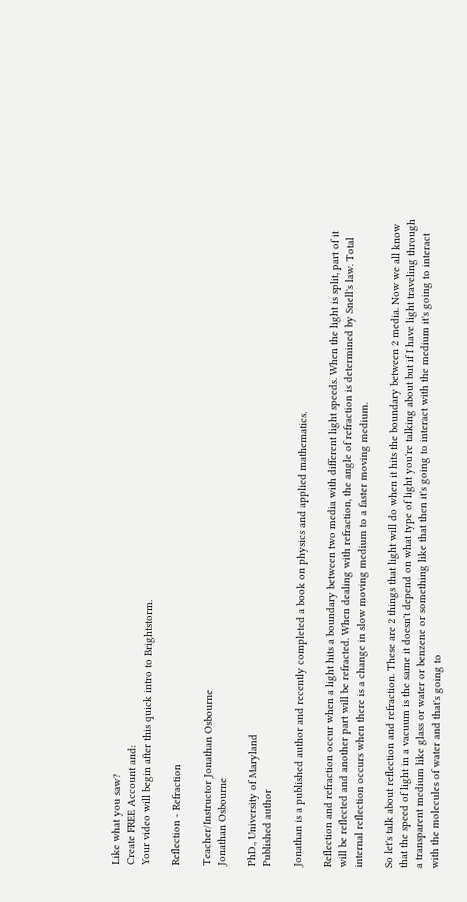Like what you saw?
Create FREE Account and:
Your video will begin after this quick intro to Brightstorm.

Reflection - Refraction

Teacher/Instructor Jonathan Osbourne
Jonathan Osbourne

PhD., University of Maryland
Published author

Jonathan is a published author and recently completed a book on physics and applied mathematics.

Reflection and refraction occur when a light hits a boundary between two media with different light speeds. When the light is split, part of it will be reflected and another part will be refracted. When dealing with refraction, the angle of refraction is determined by Snell's law. Total internal reflection occurs when there is a change in slow moving medium to a faster moving medium.

So let's talk about reflection and refraction. These are 2 things that light will do when it hits the boundary between 2 media. Now we all know that the speed of light in a vacuum is the same it doesn't depend on what type of light you're talking about but if I have light traveling through a transparent medium like glass or water or benzene or something like that then it's going to interact with the medium it's going to interact with the molecules of water and that's going to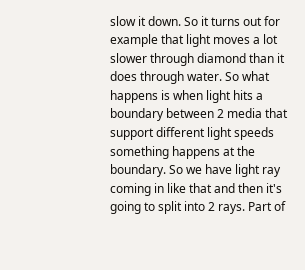slow it down. So it turns out for example that light moves a lot slower through diamond than it does through water. So what happens is when light hits a boundary between 2 media that support different light speeds something happens at the boundary. So we have light ray coming in like that and then it's going to split into 2 rays. Part of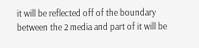it will be reflected off of the boundary between the 2 media and part of it will be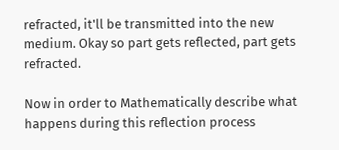refracted, it'll be transmitted into the new medium. Okay so part gets reflected, part gets refracted.

Now in order to Mathematically describe what happens during this reflection process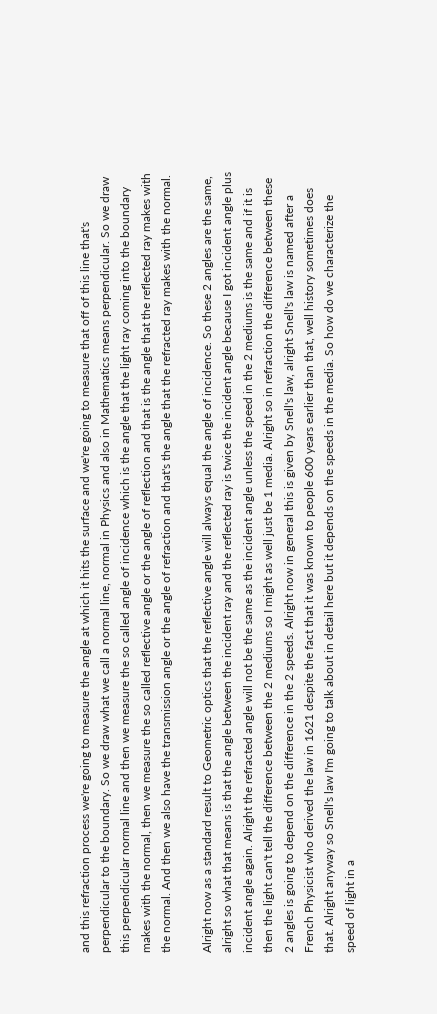and this refraction process we're going to measure the angle at which it hits the surface and we're going to measure that off of this line that's perpendicular to the boundary. So we draw what we call a normal line, normal in Physics and also in Mathematics means perpendicular. So we draw this perpendicular normal line and then we measure the so called angle of incidence which is the angle that the light ray coming into the boundary makes with the normal, then we measure the so called reflective angle or the angle of reflection and that is the angle that the reflected ray makes with the normal. And then we also have the transmission angle or the angle of refraction and that's the angle that the refracted ray makes with the normal.

Alright now as a standard result to Geometric optics that the reflective angle will always equal the angle of incidence. So these 2 angles are the same, alright so what that means is that the angle between the incident ray and the reflected ray is twice the incident angle because I got incident angle plus incident angle again. Alright the refracted angle will not be the same as the incident angle unless the speed in the 2 mediums is the same and if it is then the light can't tell the difference between the 2 mediums so I might as well just be 1 media. Alright so in refraction the difference between these 2 angles is going to depend on the difference in the 2 speeds. Alright now in general this is given by Snell's law, alright Snell's law is named after a French Physicist who derived the law in 1621 despite the fact that it was known to people 600 years earlier than that, well history sometimes does that. Alright anyway so Snell's law I'm going to talk about in detail here but it depends on the speeds in the media. So how do we characterize the speed of light in a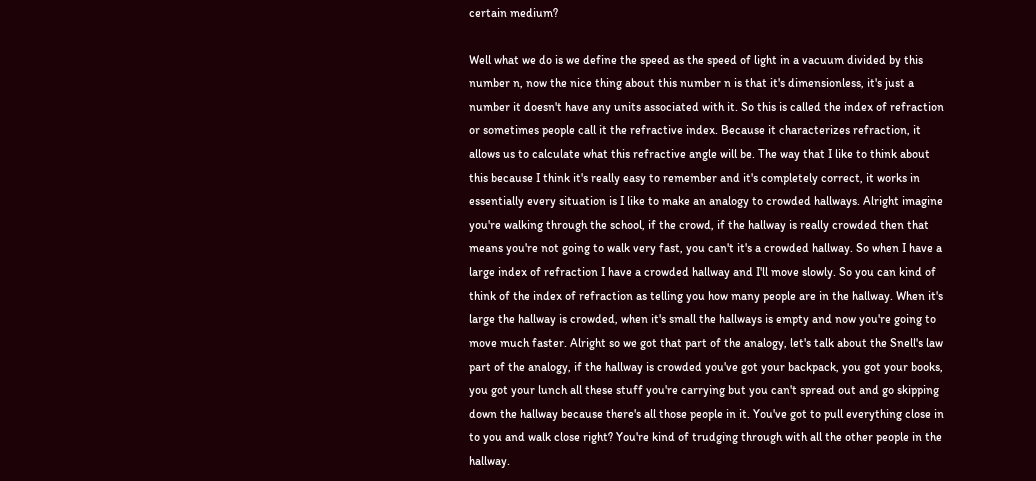certain medium?

Well what we do is we define the speed as the speed of light in a vacuum divided by this number n, now the nice thing about this number n is that it's dimensionless, it's just a number it doesn't have any units associated with it. So this is called the index of refraction or sometimes people call it the refractive index. Because it characterizes refraction, it allows us to calculate what this refractive angle will be. The way that I like to think about this because I think it's really easy to remember and it's completely correct, it works in essentially every situation is I like to make an analogy to crowded hallways. Alright imagine you're walking through the school, if the crowd, if the hallway is really crowded then that means you're not going to walk very fast, you can't it's a crowded hallway. So when I have a large index of refraction I have a crowded hallway and I'll move slowly. So you can kind of think of the index of refraction as telling you how many people are in the hallway. When it's large the hallway is crowded, when it's small the hallways is empty and now you're going to move much faster. Alright so we got that part of the analogy, let's talk about the Snell's law part of the analogy, if the hallway is crowded you've got your backpack, you got your books, you got your lunch all these stuff you're carrying but you can't spread out and go skipping down the hallway because there's all those people in it. You've got to pull everything close in to you and walk close right? You're kind of trudging through with all the other people in the hallway.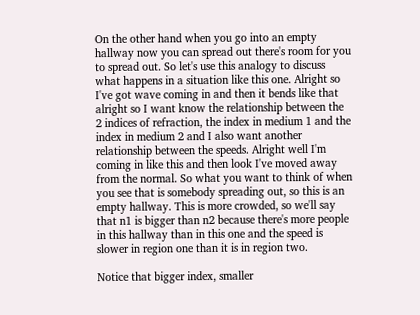On the other hand when you go into an empty hallway now you can spread out there's room for you to spread out. So let's use this analogy to discuss what happens in a situation like this one. Alright so I've got wave coming in and then it bends like that alright so I want know the relationship between the 2 indices of refraction, the index in medium 1 and the index in medium 2 and I also want another relationship between the speeds. Alright well I'm coming in like this and then look I've moved away from the normal. So what you want to think of when you see that is somebody spreading out, so this is an empty hallway. This is more crowded, so we'll say that n1 is bigger than n2 because there's more people in this hallway than in this one and the speed is slower in region one than it is in region two.

Notice that bigger index, smaller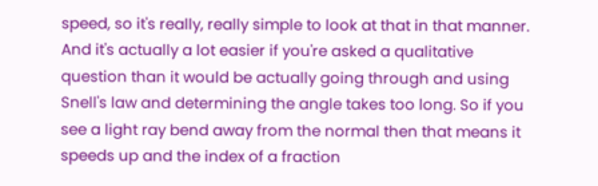speed, so it's really, really simple to look at that in that manner. And it's actually a lot easier if you're asked a qualitative question than it would be actually going through and using Snell's law and determining the angle takes too long. So if you see a light ray bend away from the normal then that means it speeds up and the index of a fraction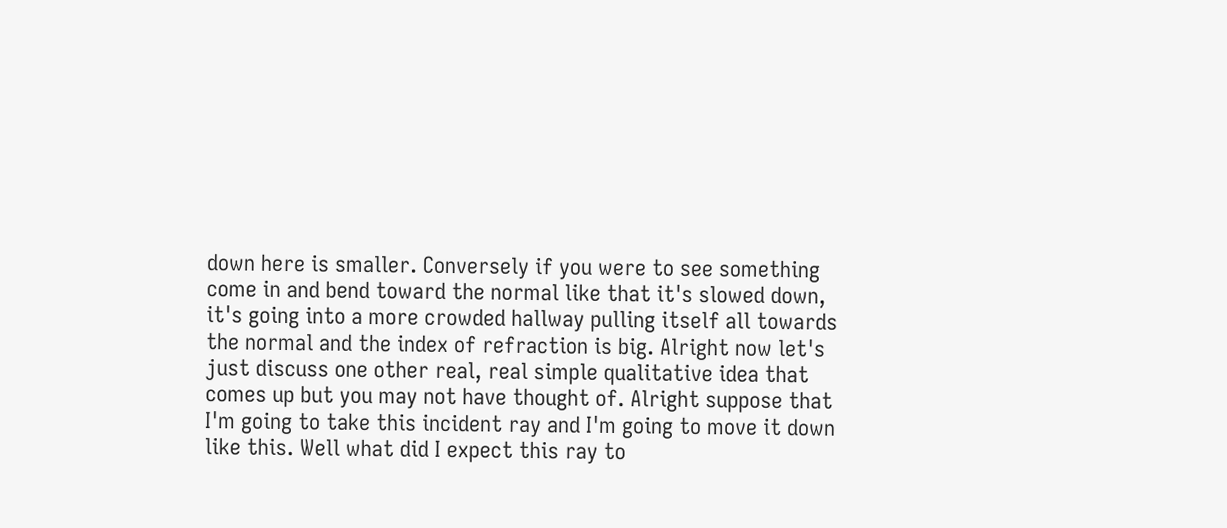down here is smaller. Conversely if you were to see something come in and bend toward the normal like that it's slowed down, it's going into a more crowded hallway pulling itself all towards the normal and the index of refraction is big. Alright now let's just discuss one other real, real simple qualitative idea that comes up but you may not have thought of. Alright suppose that I'm going to take this incident ray and I'm going to move it down like this. Well what did I expect this ray to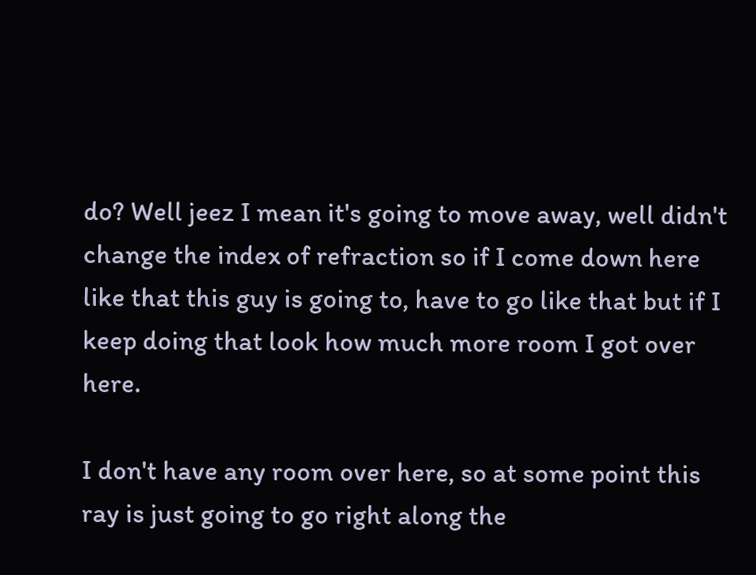do? Well jeez I mean it's going to move away, well didn't change the index of refraction so if I come down here like that this guy is going to, have to go like that but if I keep doing that look how much more room I got over here.

I don't have any room over here, so at some point this ray is just going to go right along the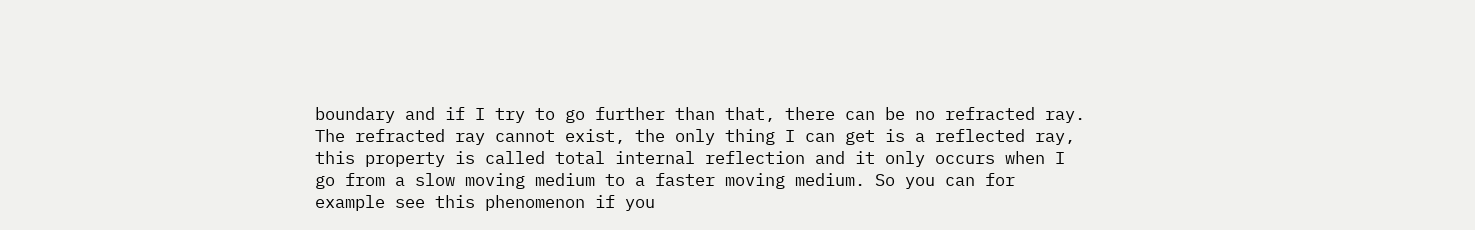boundary and if I try to go further than that, there can be no refracted ray. The refracted ray cannot exist, the only thing I can get is a reflected ray, this property is called total internal reflection and it only occurs when I go from a slow moving medium to a faster moving medium. So you can for example see this phenomenon if you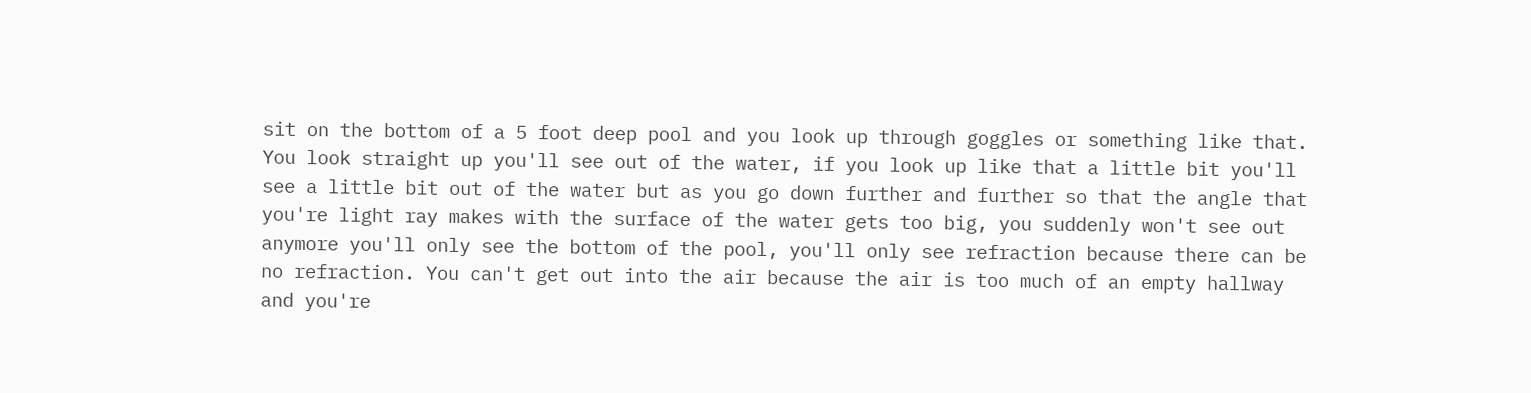sit on the bottom of a 5 foot deep pool and you look up through goggles or something like that. You look straight up you'll see out of the water, if you look up like that a little bit you'll see a little bit out of the water but as you go down further and further so that the angle that you're light ray makes with the surface of the water gets too big, you suddenly won't see out anymore you'll only see the bottom of the pool, you'll only see refraction because there can be no refraction. You can't get out into the air because the air is too much of an empty hallway and you're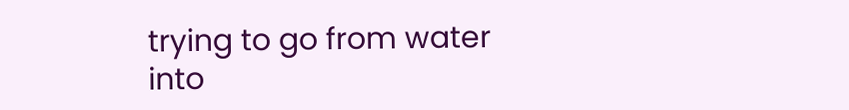trying to go from water into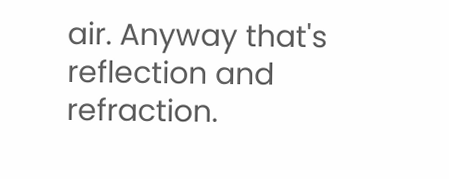air. Anyway that's reflection and refraction.